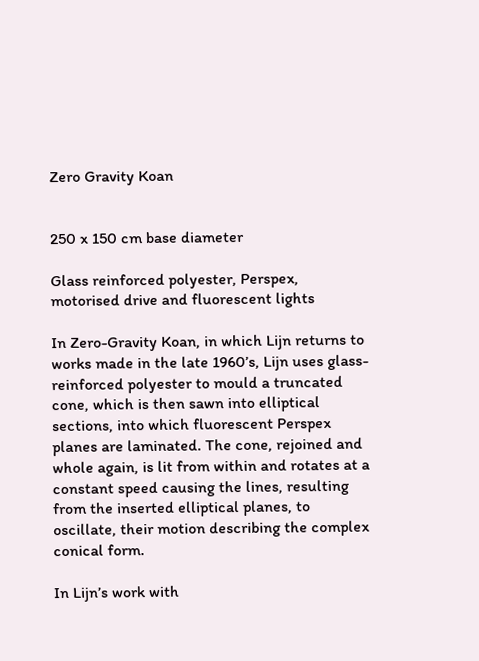Zero Gravity Koan


250 x 150 cm base diameter

Glass reinforced polyester, Perspex, motorised drive and fluorescent lights

In Zero-Gravity Koan, in which Lijn returns to works made in the late 1960’s, Lijn uses glass-reinforced polyester to mould a truncated cone, which is then sawn into elliptical sections, into which fluorescent Perspex planes are laminated. The cone, rejoined and whole again, is lit from within and rotates at a constant speed causing the lines, resulting from the inserted elliptical planes, to oscillate, their motion describing the complex conical form.

In Lijn’s work with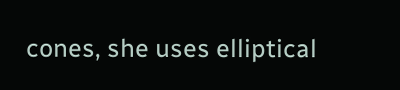cones, she uses elliptical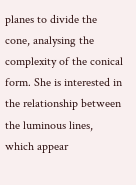planes to divide the cone, analysing the complexity of the conical form. She is interested in the relationship between the luminous lines, which appear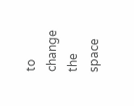to change the space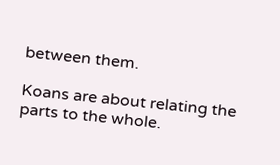between them.

Koans are about relating the parts to the whole.